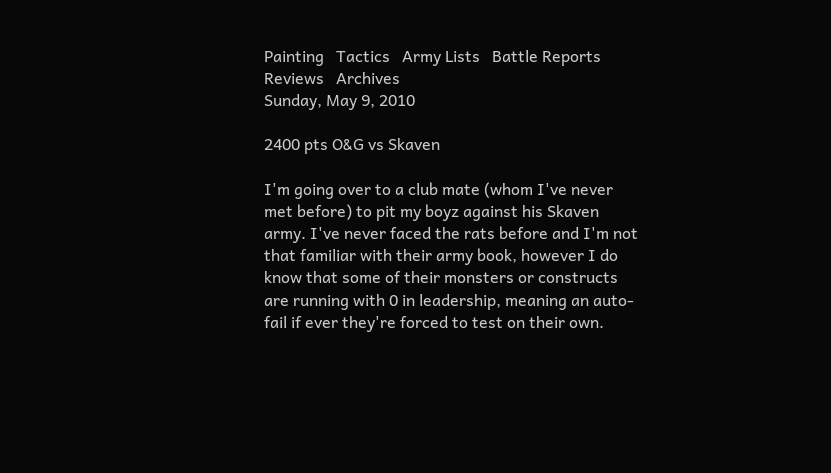Painting   Tactics   Army Lists   Battle Reports   Reviews   Archives
Sunday, May 9, 2010

2400 pts O&G vs Skaven

I'm going over to a club mate (whom I've never met before) to pit my boyz against his Skaven army. I've never faced the rats before and I'm not that familiar with their army book, however I do know that some of their monsters or constructs are running with 0 in leadership, meaning an auto-fail if ever they're forced to test on their own.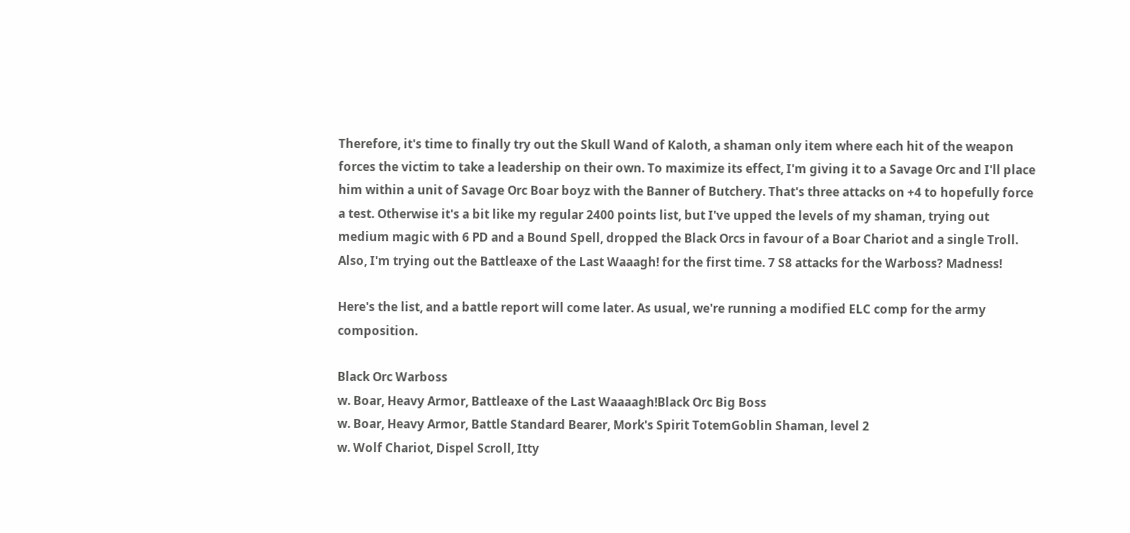Therefore, it's time to finally try out the Skull Wand of Kaloth, a shaman only item where each hit of the weapon forces the victim to take a leadership on their own. To maximize its effect, I'm giving it to a Savage Orc and I'll place him within a unit of Savage Orc Boar boyz with the Banner of Butchery. That's three attacks on +4 to hopefully force a test. Otherwise it's a bit like my regular 2400 points list, but I've upped the levels of my shaman, trying out medium magic with 6 PD and a Bound Spell, dropped the Black Orcs in favour of a Boar Chariot and a single Troll. Also, I'm trying out the Battleaxe of the Last Waaagh! for the first time. 7 S8 attacks for the Warboss? Madness!

Here's the list, and a battle report will come later. As usual, we're running a modified ELC comp for the army composition.

Black Orc Warboss
w. Boar, Heavy Armor, Battleaxe of the Last Waaaagh!Black Orc Big Boss
w. Boar, Heavy Armor, Battle Standard Bearer, Mork's Spirit TotemGoblin Shaman, level 2
w. Wolf Chariot, Dispel Scroll, Itty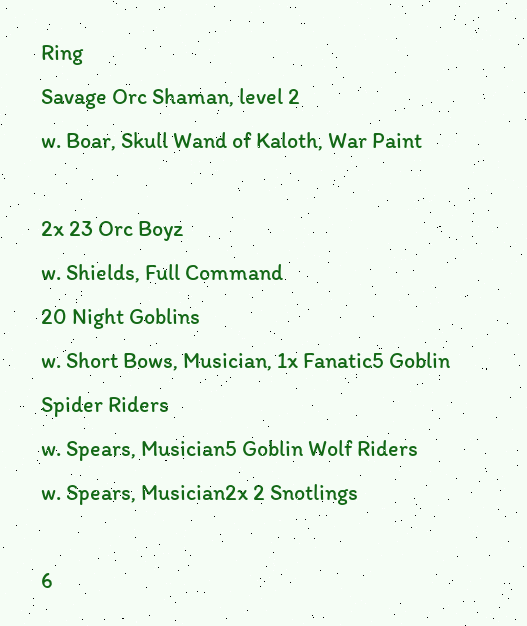Ring
Savage Orc Shaman, level 2
w. Boar, Skull Wand of Kaloth, War Paint

2x 23 Orc Boyz
w. Shields, Full Command
20 Night Goblins
w. Short Bows, Musician, 1x Fanatic5 Goblin Spider Riders
w. Spears, Musician5 Goblin Wolf Riders
w. Spears, Musician2x 2 Snotlings

6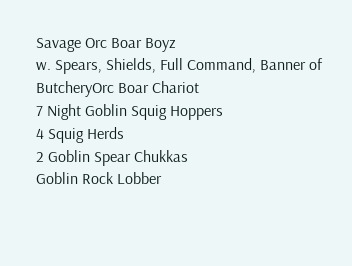Savage Orc Boar Boyz
w. Spears, Shields, Full Command, Banner of ButcheryOrc Boar Chariot
7 Night Goblin Squig Hoppers
4 Squig Herds
2 Goblin Spear Chukkas
Goblin Rock Lobber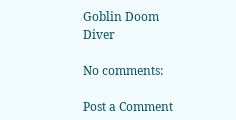Goblin Doom Diver

No comments:

Post a Comment